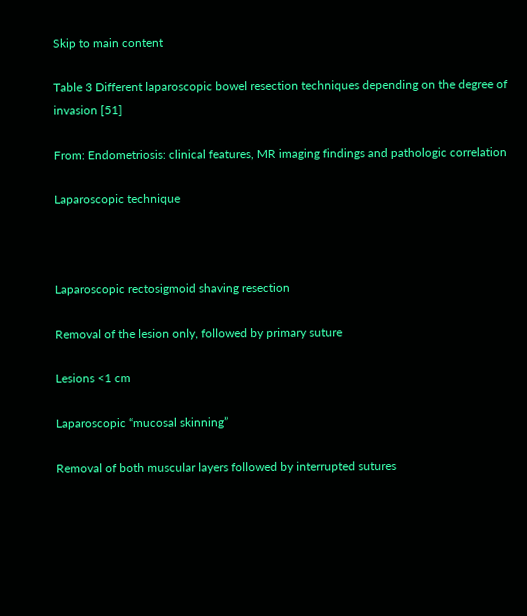Skip to main content

Table 3 Different laparoscopic bowel resection techniques depending on the degree of invasion [51]

From: Endometriosis: clinical features, MR imaging findings and pathologic correlation

Laparoscopic technique



Laparoscopic rectosigmoid shaving resection

Removal of the lesion only, followed by primary suture

Lesions <1 cm

Laparoscopic “mucosal skinning”

Removal of both muscular layers followed by interrupted sutures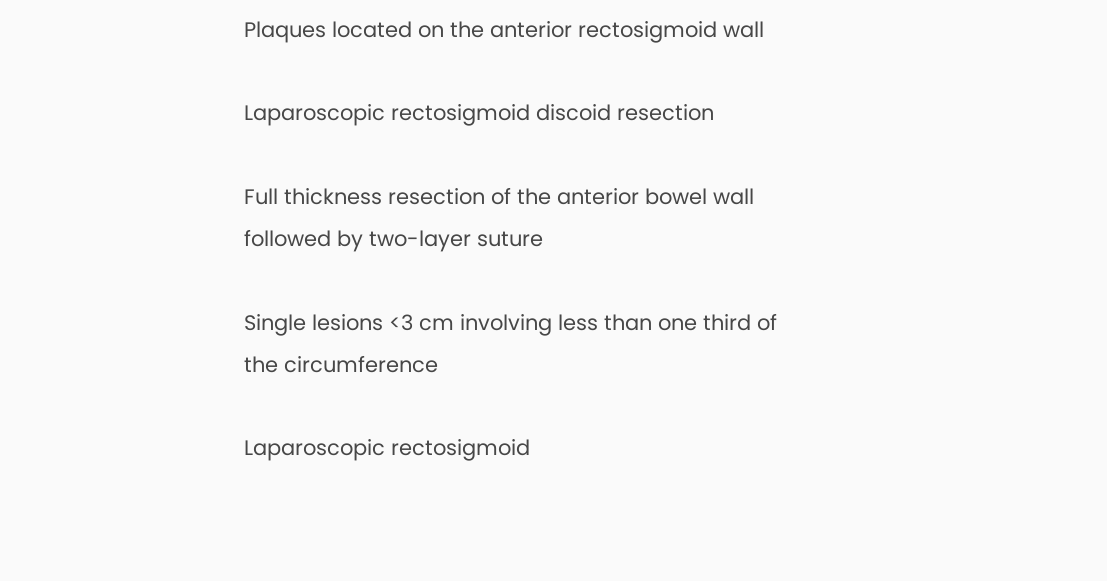Plaques located on the anterior rectosigmoid wall

Laparoscopic rectosigmoid discoid resection

Full thickness resection of the anterior bowel wall followed by two-layer suture

Single lesions <3 cm involving less than one third of the circumference

Laparoscopic rectosigmoid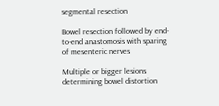segmental resection

Bowel resection followed by end-to-end anastomosis with sparing of mesenteric nerves

Multiple or bigger lesions determining bowel distortion